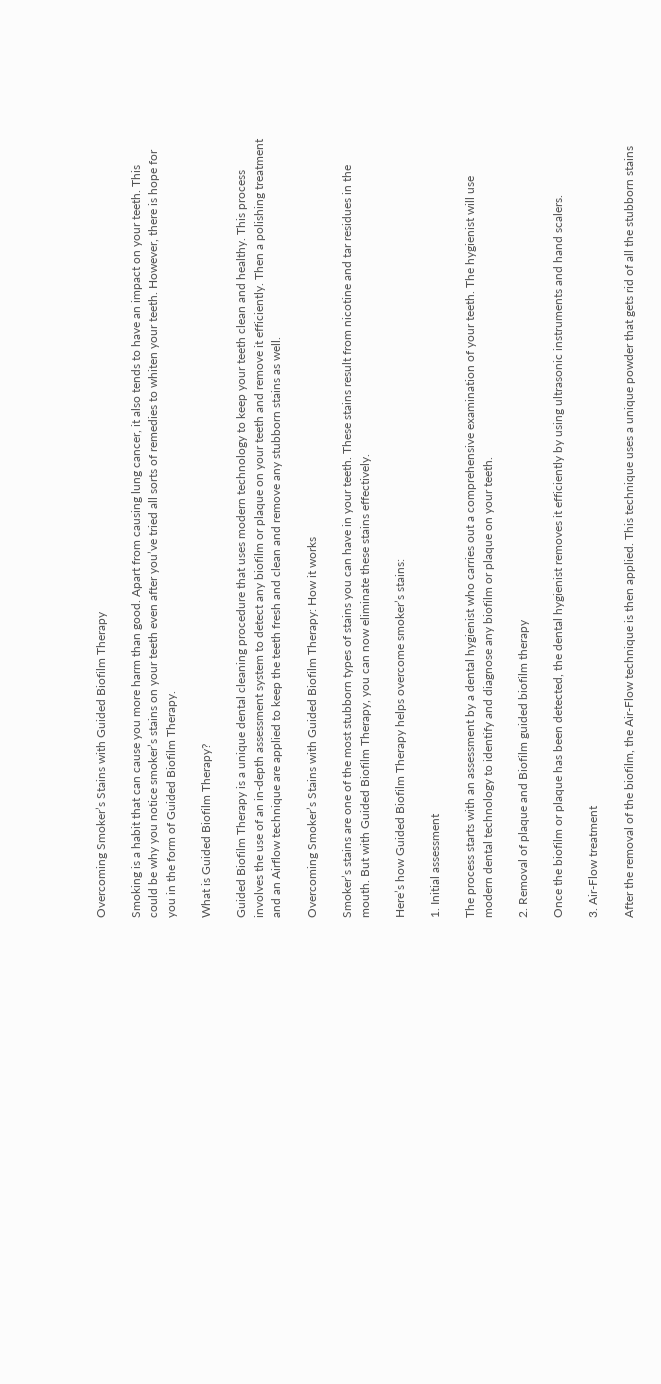Overcoming Smoker’s Stains with Guided Biofilm Therapy

Smoking is a habit that can cause you more harm than good. Apart from causing lung cancer, it also tends to have an impact on your teeth. This could be why you notice smoker’s stains on your teeth even after you’ve tried all sorts of remedies to whiten your teeth. However, there is hope for you in the form of Guided Biofilm Therapy.

What is Guided Biofilm Therapy?

Guided Biofilm Therapy is a unique dental cleaning procedure that uses modern technology to keep your teeth clean and healthy. This process involves the use of an in-depth assessment system to detect any biofilm or plaque on your teeth and remove it efficiently. Then a polishing treatment and an Airflow technique are applied to keep the teeth fresh and clean and remove any stubborn stains as well.

Overcoming Smoker’s Stains with Guided Biofilm Therapy: How it works

Smoker’s stains are one of the most stubborn types of stains you can have in your teeth. These stains result from nicotine and tar residues in the mouth. But with Guided Biofilm Therapy, you can now eliminate these stains effectively.

Here’s how Guided Biofilm Therapy helps overcome smoker’s stains:

1. Initial assessment

The process starts with an assessment by a dental hygienist who carries out a comprehensive examination of your teeth. The hygienist will use modern dental technology to identify and diagnose any biofilm or plaque on your teeth.

2. Removal of plaque and Biofilm guided biofilm therapy

Once the biofilm or plaque has been detected, the dental hygienist removes it efficiently by using ultrasonic instruments and hand scalers.

3. Air-Flow treatment

After the removal of the biofilm, the Air-Flow technique is then applied. This technique uses a unique powder that gets rid of all the stubborn stains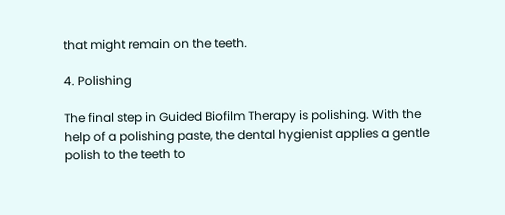that might remain on the teeth.

4. Polishing

The final step in Guided Biofilm Therapy is polishing. With the help of a polishing paste, the dental hygienist applies a gentle polish to the teeth to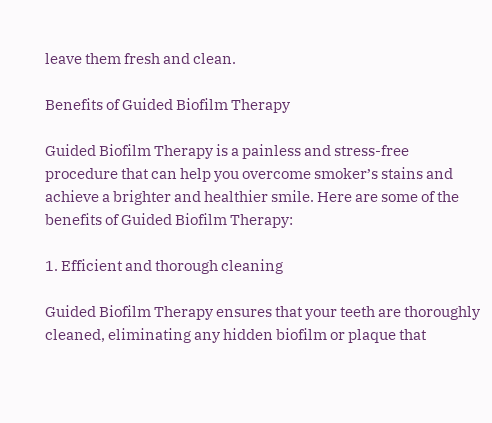leave them fresh and clean.

Benefits of Guided Biofilm Therapy

Guided Biofilm Therapy is a painless and stress-free procedure that can help you overcome smoker’s stains and achieve a brighter and healthier smile. Here are some of the benefits of Guided Biofilm Therapy:

1. Efficient and thorough cleaning

Guided Biofilm Therapy ensures that your teeth are thoroughly cleaned, eliminating any hidden biofilm or plaque that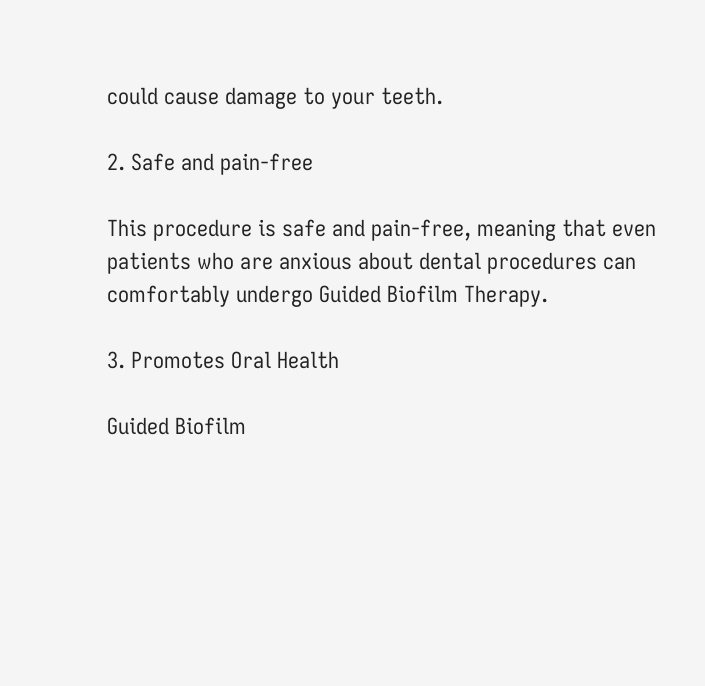could cause damage to your teeth.

2. Safe and pain-free

This procedure is safe and pain-free, meaning that even patients who are anxious about dental procedures can comfortably undergo Guided Biofilm Therapy.

3. Promotes Oral Health

Guided Biofilm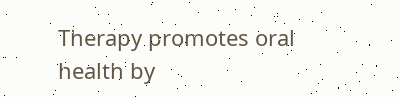Therapy promotes oral health by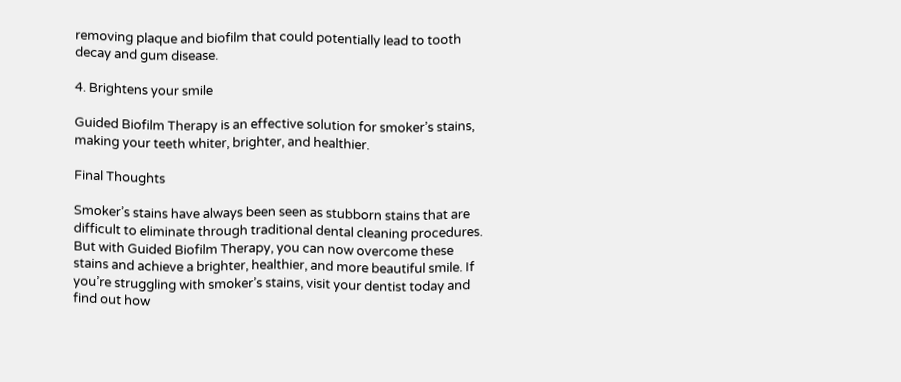removing plaque and biofilm that could potentially lead to tooth decay and gum disease.

4. Brightens your smile

Guided Biofilm Therapy is an effective solution for smoker’s stains, making your teeth whiter, brighter, and healthier.

Final Thoughts

Smoker’s stains have always been seen as stubborn stains that are difficult to eliminate through traditional dental cleaning procedures. But with Guided Biofilm Therapy, you can now overcome these stains and achieve a brighter, healthier, and more beautiful smile. If you’re struggling with smoker’s stains, visit your dentist today and find out how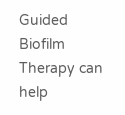Guided Biofilm Therapy can help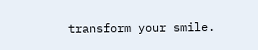transform your smile.